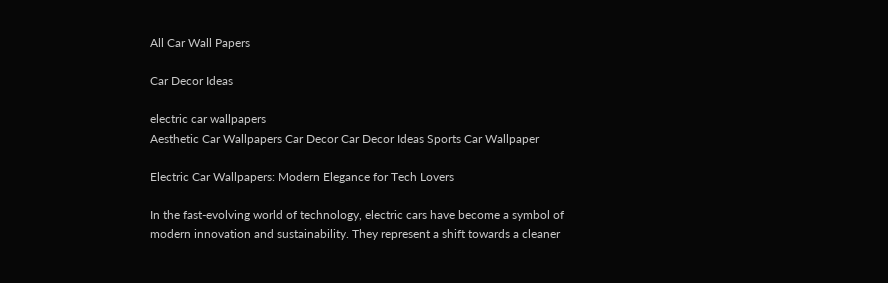All Car Wall Papers

Car Decor Ideas

electric car wallpapers
Aesthetic Car Wallpapers Car Decor Car Decor Ideas Sports Car Wallpaper

Electric Car Wallpapers: Modern Elegance for Tech Lovers

In the fast-evolving world of technology, electric cars have become a symbol of modern innovation and sustainability. They represent a shift towards a cleaner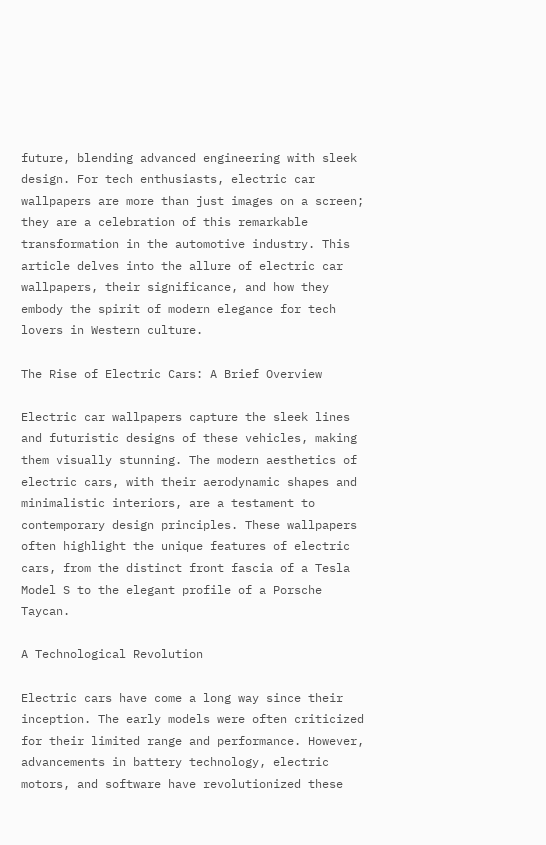future, blending advanced engineering with sleek design. For tech enthusiasts, electric car wallpapers are more than just images on a screen; they are a celebration of this remarkable transformation in the automotive industry. This article delves into the allure of electric car wallpapers, their significance, and how they embody the spirit of modern elegance for tech lovers in Western culture.

The Rise of Electric Cars: A Brief Overview

Electric car wallpapers capture the sleek lines and futuristic designs of these vehicles, making them visually stunning. The modern aesthetics of electric cars, with their aerodynamic shapes and minimalistic interiors, are a testament to contemporary design principles. These wallpapers often highlight the unique features of electric cars, from the distinct front fascia of a Tesla Model S to the elegant profile of a Porsche Taycan.

A Technological Revolution

Electric cars have come a long way since their inception. The early models were often criticized for their limited range and performance. However, advancements in battery technology, electric motors, and software have revolutionized these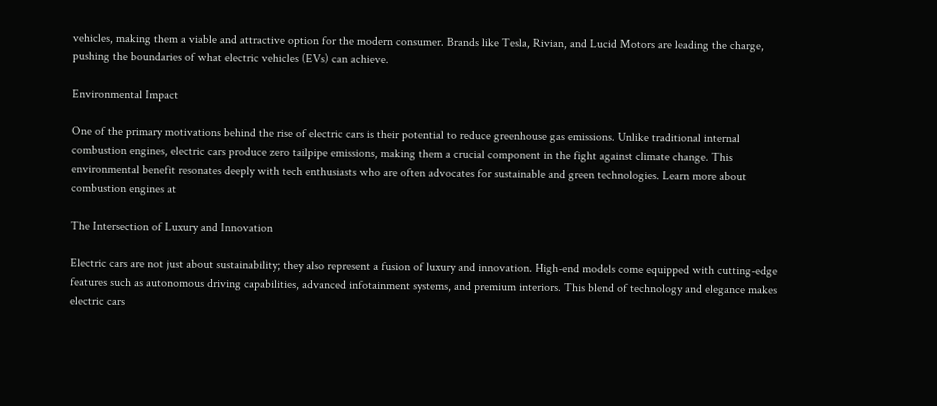vehicles, making them a viable and attractive option for the modern consumer. Brands like Tesla, Rivian, and Lucid Motors are leading the charge, pushing the boundaries of what electric vehicles (EVs) can achieve.

Environmental Impact

One of the primary motivations behind the rise of electric cars is their potential to reduce greenhouse gas emissions. Unlike traditional internal combustion engines, electric cars produce zero tailpipe emissions, making them a crucial component in the fight against climate change. This environmental benefit resonates deeply with tech enthusiasts who are often advocates for sustainable and green technologies. Learn more about combustion engines at

The Intersection of Luxury and Innovation

Electric cars are not just about sustainability; they also represent a fusion of luxury and innovation. High-end models come equipped with cutting-edge features such as autonomous driving capabilities, advanced infotainment systems, and premium interiors. This blend of technology and elegance makes electric cars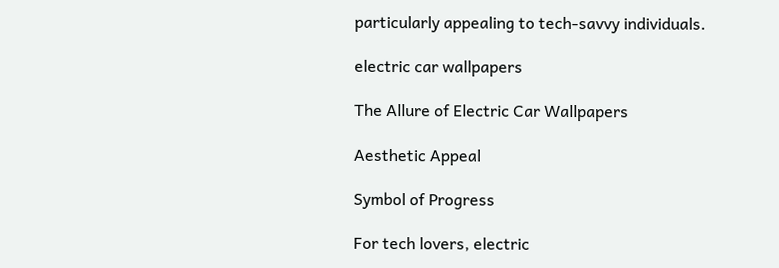particularly appealing to tech-savvy individuals.

electric car wallpapers

The Allure of Electric Car Wallpapers

Aesthetic Appeal

Symbol of Progress

For tech lovers, electric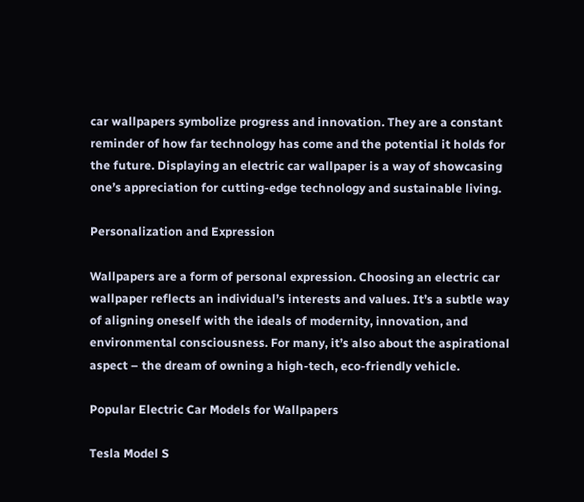car wallpapers symbolize progress and innovation. They are a constant reminder of how far technology has come and the potential it holds for the future. Displaying an electric car wallpaper is a way of showcasing one’s appreciation for cutting-edge technology and sustainable living.

Personalization and Expression

Wallpapers are a form of personal expression. Choosing an electric car wallpaper reflects an individual’s interests and values. It’s a subtle way of aligning oneself with the ideals of modernity, innovation, and environmental consciousness. For many, it’s also about the aspirational aspect – the dream of owning a high-tech, eco-friendly vehicle.

Popular Electric Car Models for Wallpapers

Tesla Model S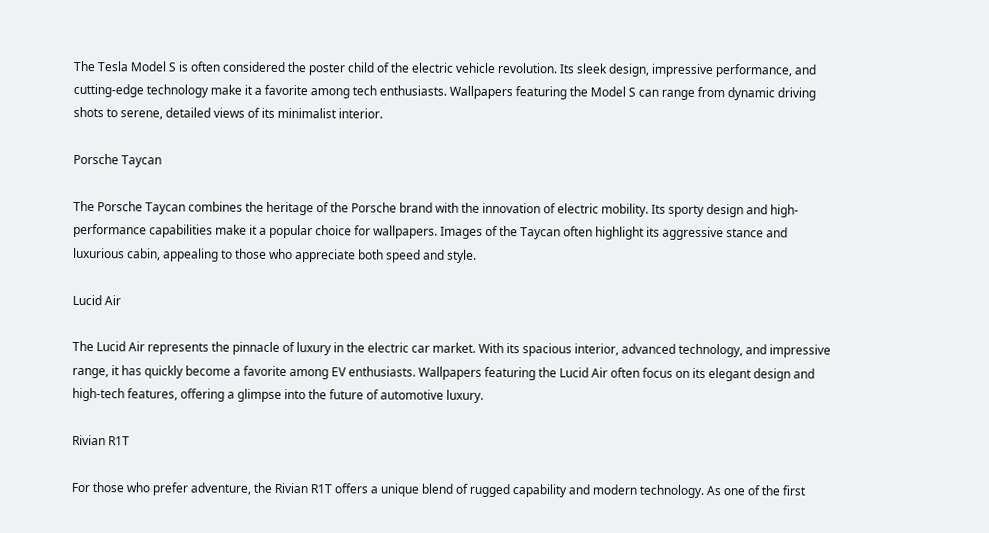The Tesla Model S is often considered the poster child of the electric vehicle revolution. Its sleek design, impressive performance, and cutting-edge technology make it a favorite among tech enthusiasts. Wallpapers featuring the Model S can range from dynamic driving shots to serene, detailed views of its minimalist interior.

Porsche Taycan

The Porsche Taycan combines the heritage of the Porsche brand with the innovation of electric mobility. Its sporty design and high-performance capabilities make it a popular choice for wallpapers. Images of the Taycan often highlight its aggressive stance and luxurious cabin, appealing to those who appreciate both speed and style.

Lucid Air

The Lucid Air represents the pinnacle of luxury in the electric car market. With its spacious interior, advanced technology, and impressive range, it has quickly become a favorite among EV enthusiasts. Wallpapers featuring the Lucid Air often focus on its elegant design and high-tech features, offering a glimpse into the future of automotive luxury.

Rivian R1T

For those who prefer adventure, the Rivian R1T offers a unique blend of rugged capability and modern technology. As one of the first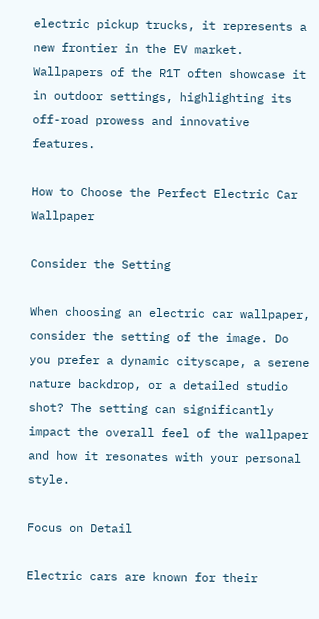electric pickup trucks, it represents a new frontier in the EV market. Wallpapers of the R1T often showcase it in outdoor settings, highlighting its off-road prowess and innovative features.

How to Choose the Perfect Electric Car Wallpaper

Consider the Setting

When choosing an electric car wallpaper, consider the setting of the image. Do you prefer a dynamic cityscape, a serene nature backdrop, or a detailed studio shot? The setting can significantly impact the overall feel of the wallpaper and how it resonates with your personal style.

Focus on Detail

Electric cars are known for their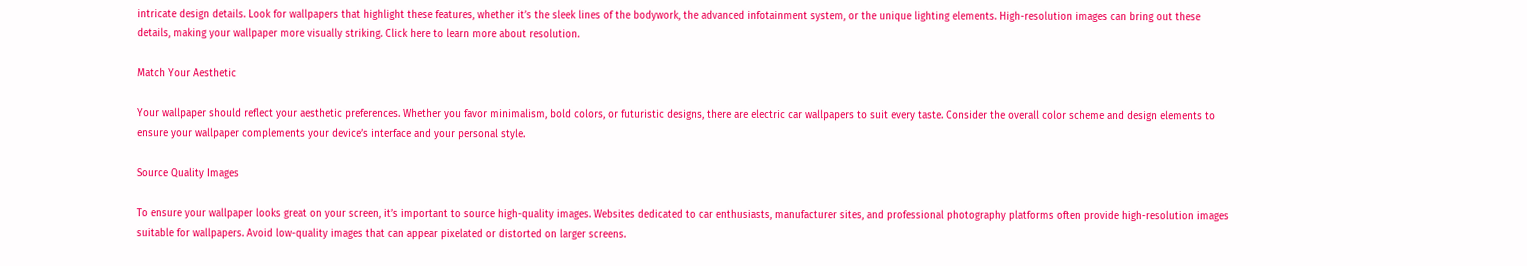intricate design details. Look for wallpapers that highlight these features, whether it’s the sleek lines of the bodywork, the advanced infotainment system, or the unique lighting elements. High-resolution images can bring out these details, making your wallpaper more visually striking. Click here to learn more about resolution.

Match Your Aesthetic

Your wallpaper should reflect your aesthetic preferences. Whether you favor minimalism, bold colors, or futuristic designs, there are electric car wallpapers to suit every taste. Consider the overall color scheme and design elements to ensure your wallpaper complements your device’s interface and your personal style.

Source Quality Images

To ensure your wallpaper looks great on your screen, it’s important to source high-quality images. Websites dedicated to car enthusiasts, manufacturer sites, and professional photography platforms often provide high-resolution images suitable for wallpapers. Avoid low-quality images that can appear pixelated or distorted on larger screens.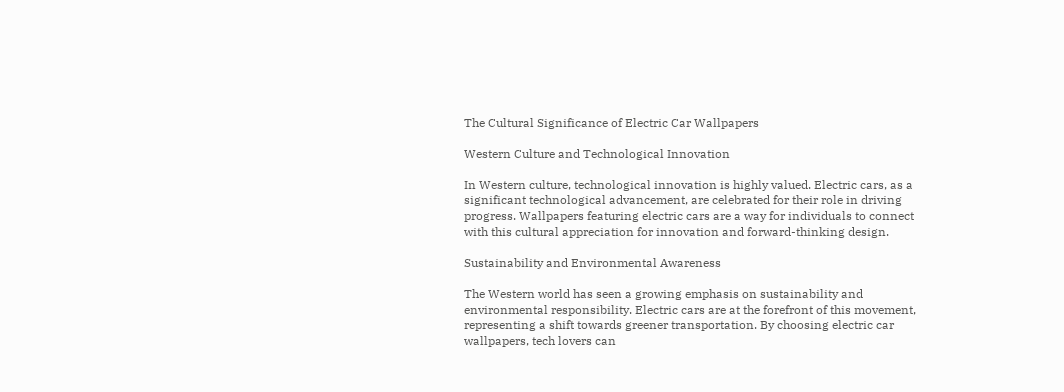The Cultural Significance of Electric Car Wallpapers

Western Culture and Technological Innovation

In Western culture, technological innovation is highly valued. Electric cars, as a significant technological advancement, are celebrated for their role in driving progress. Wallpapers featuring electric cars are a way for individuals to connect with this cultural appreciation for innovation and forward-thinking design.

Sustainability and Environmental Awareness

The Western world has seen a growing emphasis on sustainability and environmental responsibility. Electric cars are at the forefront of this movement, representing a shift towards greener transportation. By choosing electric car wallpapers, tech lovers can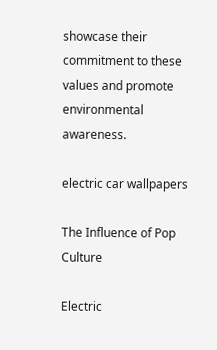showcase their commitment to these values and promote environmental awareness.

electric car wallpapers

The Influence of Pop Culture

Electric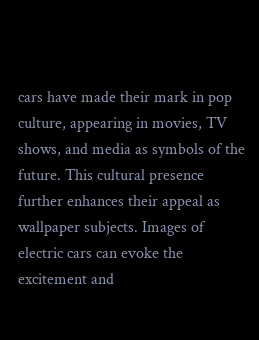cars have made their mark in pop culture, appearing in movies, TV shows, and media as symbols of the future. This cultural presence further enhances their appeal as wallpaper subjects. Images of electric cars can evoke the excitement and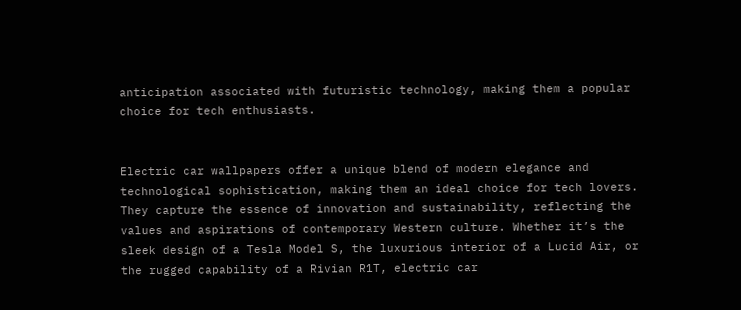anticipation associated with futuristic technology, making them a popular choice for tech enthusiasts.


Electric car wallpapers offer a unique blend of modern elegance and technological sophistication, making them an ideal choice for tech lovers. They capture the essence of innovation and sustainability, reflecting the values and aspirations of contemporary Western culture. Whether it’s the sleek design of a Tesla Model S, the luxurious interior of a Lucid Air, or the rugged capability of a Rivian R1T, electric car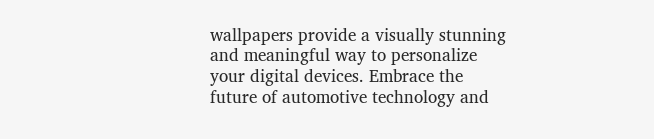wallpapers provide a visually stunning and meaningful way to personalize your digital devices. Embrace the future of automotive technology and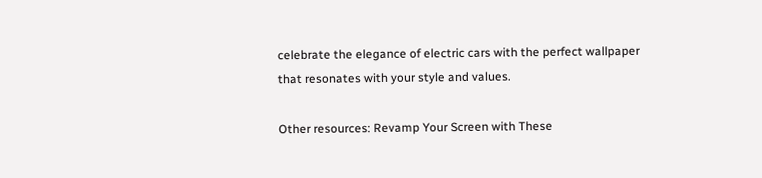celebrate the elegance of electric cars with the perfect wallpaper that resonates with your style and values.

Other resources: Revamp Your Screen with These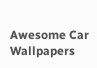Awesome Car Wallpapers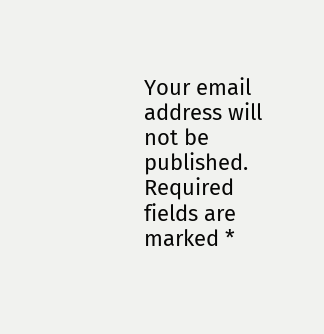Your email address will not be published. Required fields are marked *